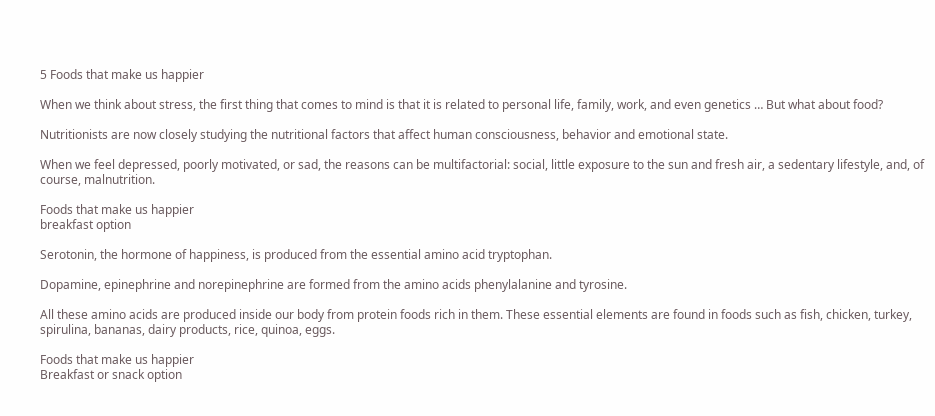5 Foods that make us happier

When we think about stress, the first thing that comes to mind is that it is related to personal life, family, work, and even genetics … But what about food?

Nutritionists are now closely studying the nutritional factors that affect human consciousness, behavior and emotional state.

When we feel depressed, poorly motivated, or sad, the reasons can be multifactorial: social, little exposure to the sun and fresh air, a sedentary lifestyle, and, of course, malnutrition.

Foods that make us happier
breakfast option

Serotonin, the hormone of happiness, is produced from the essential amino acid tryptophan.

Dopamine, epinephrine and norepinephrine are formed from the amino acids phenylalanine and tyrosine.

All these amino acids are produced inside our body from protein foods rich in them. These essential elements are found in foods such as fish, chicken, turkey, spirulina, bananas, dairy products, rice, quinoa, eggs.

Foods that make us happier
Breakfast or snack option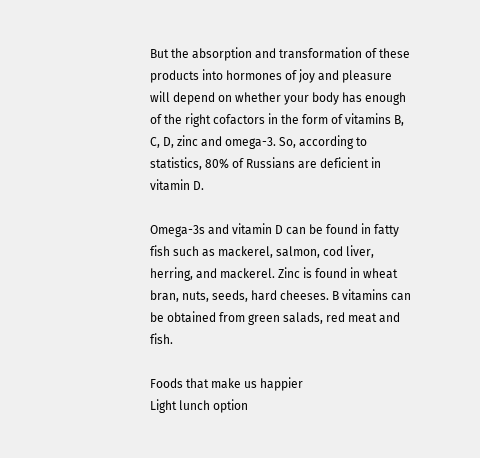But the absorption and transformation of these products into hormones of joy and pleasure will depend on whether your body has enough of the right cofactors in the form of vitamins B, C, D, zinc and omega-3. So, according to statistics, 80% of Russians are deficient in vitamin D.

Omega-3s and vitamin D can be found in fatty fish such as mackerel, salmon, cod liver, herring, and mackerel. Zinc is found in wheat bran, nuts, seeds, hard cheeses. B vitamins can be obtained from green salads, red meat and fish.

Foods that make us happier
Light lunch option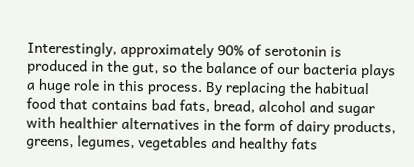Interestingly, approximately 90% of serotonin is produced in the gut, so the balance of our bacteria plays a huge role in this process. By replacing the habitual food that contains bad fats, bread, alcohol and sugar with healthier alternatives in the form of dairy products, greens, legumes, vegetables and healthy fats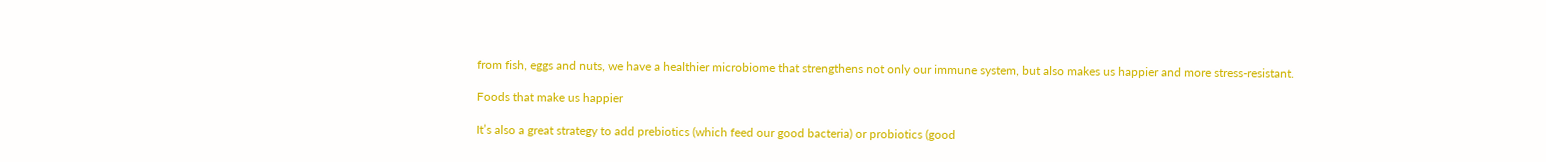from fish, eggs and nuts, we have a healthier microbiome that strengthens not only our immune system, but also makes us happier and more stress-resistant.

Foods that make us happier

It’s also a great strategy to add prebiotics (which feed our good bacteria) or probiotics (good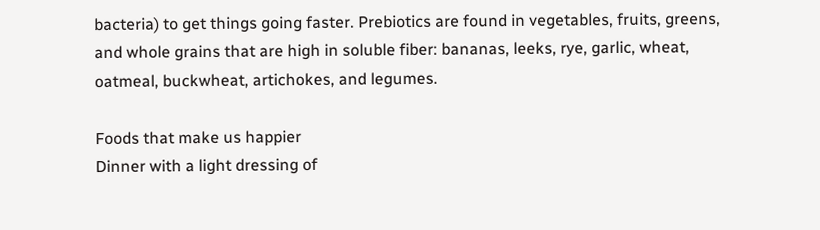bacteria) to get things going faster. Prebiotics are found in vegetables, fruits, greens, and whole grains that are high in soluble fiber: bananas, leeks, rye, garlic, wheat, oatmeal, buckwheat, artichokes, and legumes.

Foods that make us happier
Dinner with a light dressing of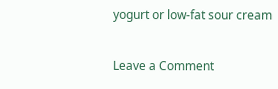yogurt or low-fat sour cream

Leave a Comment